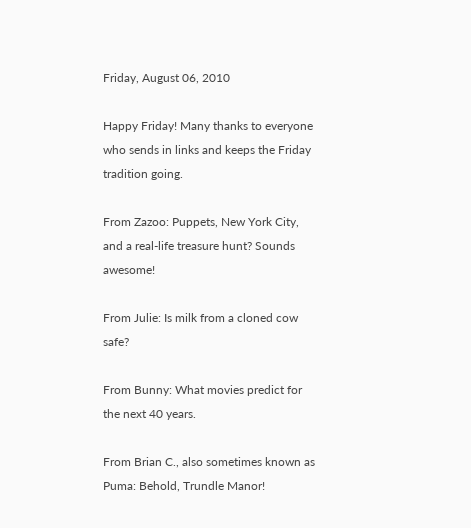Friday, August 06, 2010

Happy Friday! Many thanks to everyone who sends in links and keeps the Friday tradition going.

From Zazoo: Puppets, New York City, and a real-life treasure hunt? Sounds awesome!

From Julie: Is milk from a cloned cow safe?

From Bunny: What movies predict for the next 40 years.

From Brian C., also sometimes known as Puma: Behold, Trundle Manor!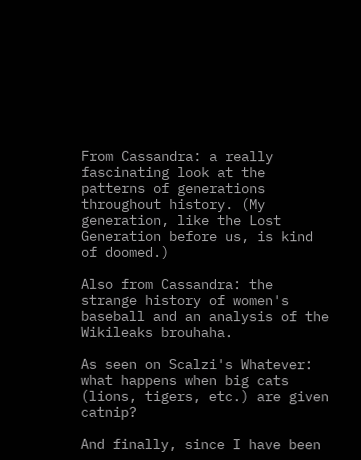From Cassandra: a really fascinating look at the patterns of generations throughout history. (My generation, like the Lost Generation before us, is kind of doomed.)

Also from Cassandra: the strange history of women's baseball and an analysis of the Wikileaks brouhaha.

As seen on Scalzi's Whatever: what happens when big cats (lions, tigers, etc.) are given catnip?

And finally, since I have been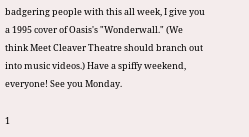badgering people with this all week, I give you a 1995 cover of Oasis's "Wonderwall." (We think Meet Cleaver Theatre should branch out into music videos.) Have a spiffy weekend, everyone! See you Monday.

1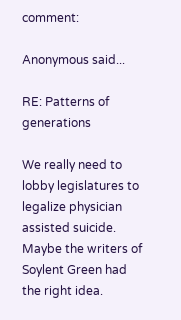comment:

Anonymous said...

RE: Patterns of generations

We really need to lobby legislatures to legalize physician assisted suicide. Maybe the writers of Soylent Green had the right idea.